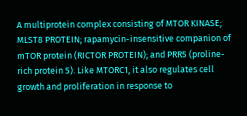A multiprotein complex consisting of MTOR KINASE; MLST8 PROTEIN; rapamycin-insensitive companion of mTOR protein (RICTOR PROTEIN); and PRR5 (proline-rich protein 5). Like MTORC1, it also regulates cell growth and proliferation in response to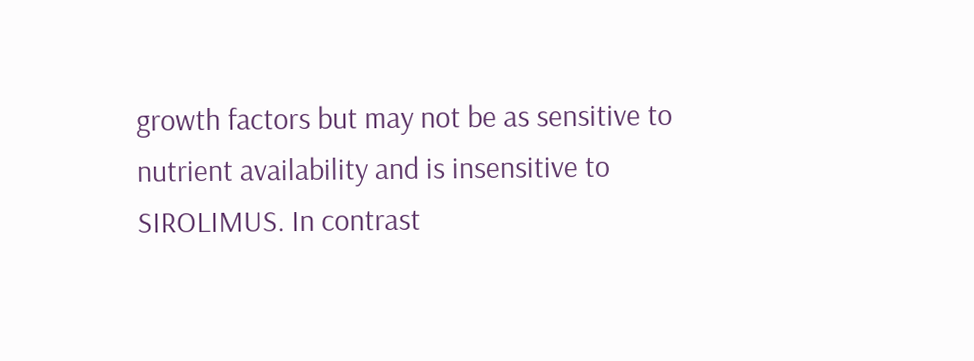growth factors but may not be as sensitive to nutrient availability and is insensitive to SIROLIMUS. In contrast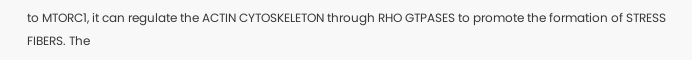to MTORC1, it can regulate the ACTIN CYTOSKELETON through RHO GTPASES to promote the formation of STRESS FIBERS. The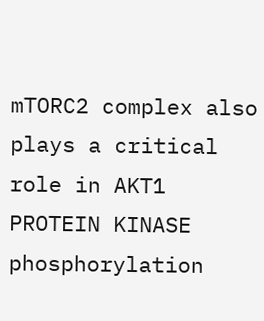mTORC2 complex also plays a critical role in AKT1 PROTEIN KINASE phosphorylation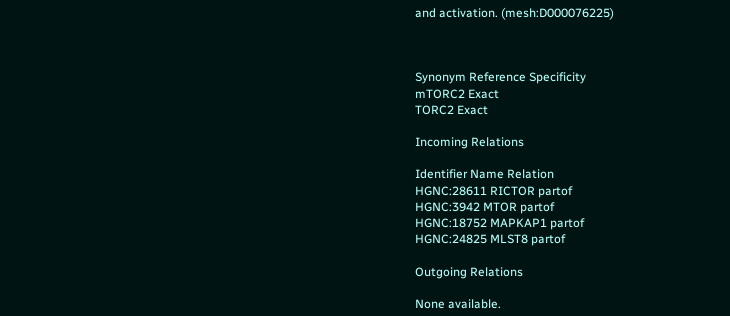and activation. (mesh:D000076225)



Synonym Reference Specificity
mTORC2 Exact
TORC2 Exact

Incoming Relations

Identifier Name Relation
HGNC:28611 RICTOR partof
HGNC:3942 MTOR partof
HGNC:18752 MAPKAP1 partof
HGNC:24825 MLST8 partof

Outgoing Relations

None available.